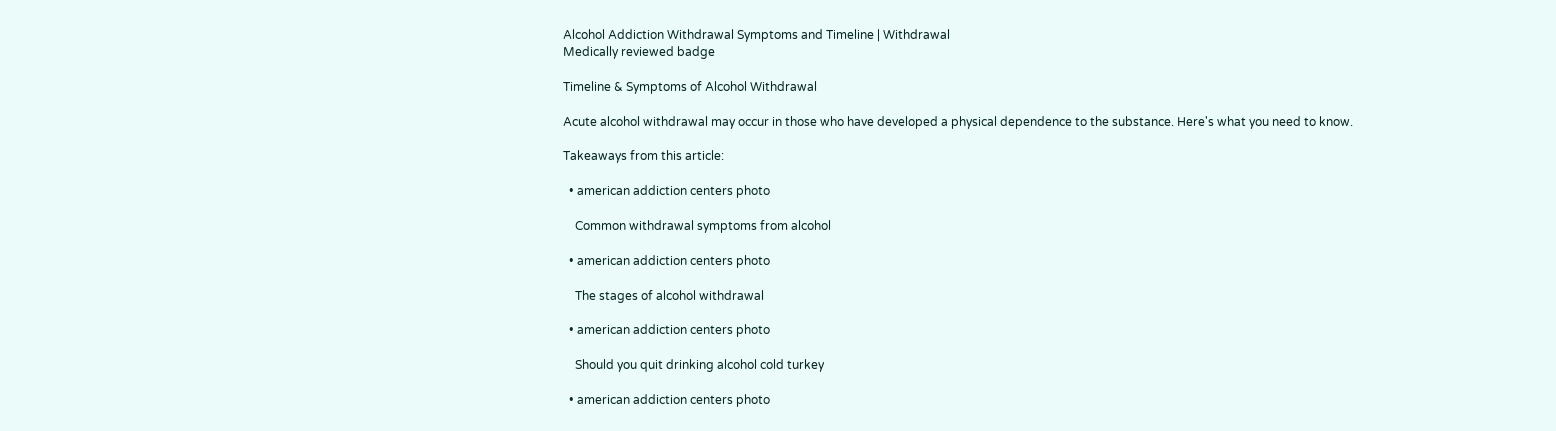Alcohol Addiction Withdrawal Symptoms and Timeline | Withdrawal
Medically reviewed badge

Timeline & Symptoms of Alcohol Withdrawal

Acute alcohol withdrawal may occur in those who have developed a physical dependence to the substance. Here's what you need to know.

Takeaways from this article:

  • american addiction centers photo

    Common withdrawal symptoms from alcohol

  • american addiction centers photo

    The stages of alcohol withdrawal

  • american addiction centers photo

    Should you quit drinking alcohol cold turkey

  • american addiction centers photo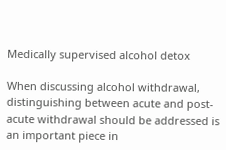Medically supervised alcohol detox

When discussing alcohol withdrawal, distinguishing between acute and post-acute withdrawal should be addressed is an important piece in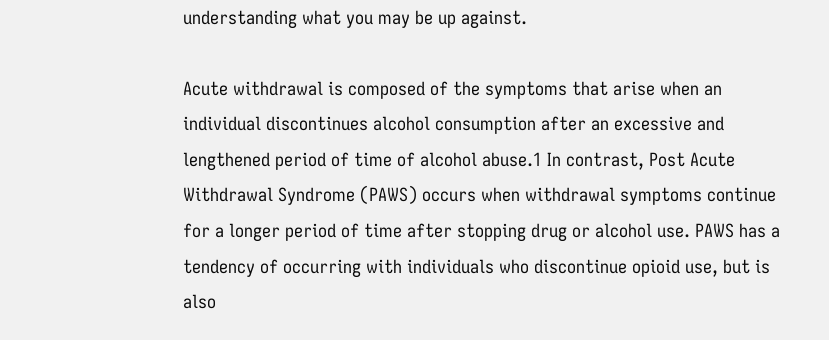understanding what you may be up against.

Acute withdrawal is composed of the symptoms that arise when an individual discontinues alcohol consumption after an excessive and lengthened period of time of alcohol abuse.1 In contrast, Post Acute Withdrawal Syndrome (PAWS) occurs when withdrawal symptoms continue for a longer period of time after stopping drug or alcohol use. PAWS has a tendency of occurring with individuals who discontinue opioid use, but is also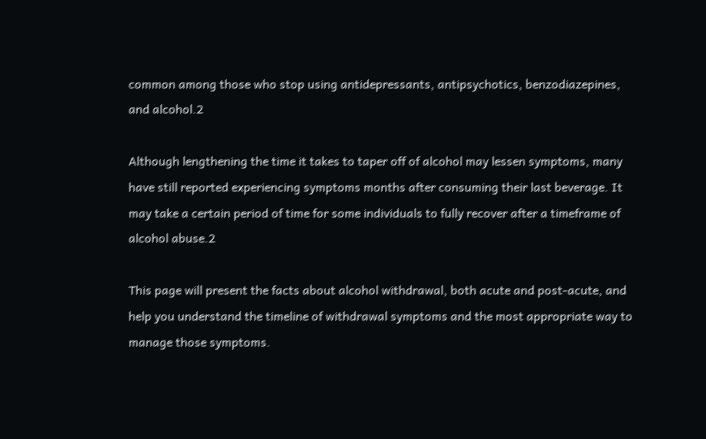common among those who stop using antidepressants, antipsychotics, benzodiazepines, and alcohol.2

Although lengthening the time it takes to taper off of alcohol may lessen symptoms, many have still reported experiencing symptoms months after consuming their last beverage. It may take a certain period of time for some individuals to fully recover after a timeframe of alcohol abuse.2

This page will present the facts about alcohol withdrawal, both acute and post-acute, and help you understand the timeline of withdrawal symptoms and the most appropriate way to manage those symptoms.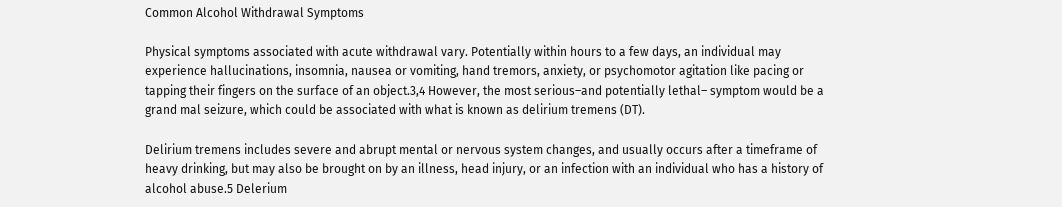Common Alcohol Withdrawal Symptoms

Physical symptoms associated with acute withdrawal vary. Potentially within hours to a few days, an individual may experience hallucinations, insomnia, nausea or vomiting, hand tremors, anxiety, or psychomotor agitation like pacing or tapping their fingers on the surface of an object.3,4 However, the most serious–and potentially lethal– symptom would be a grand mal seizure, which could be associated with what is known as delirium tremens (DT).

Delirium tremens includes severe and abrupt mental or nervous system changes, and usually occurs after a timeframe of heavy drinking, but may also be brought on by an illness, head injury, or an infection with an individual who has a history of alcohol abuse.5 Delerium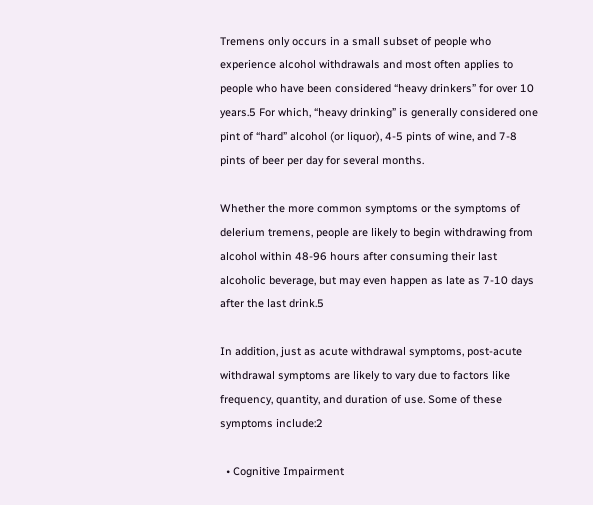Tremens only occurs in a small subset of people who experience alcohol withdrawals and most often applies to people who have been considered “heavy drinkers” for over 10 years.5 For which, “heavy drinking” is generally considered one pint of “hard” alcohol (or liquor), 4-5 pints of wine, and 7-8 pints of beer per day for several months.

Whether the more common symptoms or the symptoms of delerium tremens, people are likely to begin withdrawing from alcohol within 48-96 hours after consuming their last alcoholic beverage, but may even happen as late as 7-10 days after the last drink.5

In addition, just as acute withdrawal symptoms, post-acute withdrawal symptoms are likely to vary due to factors like frequency, quantity, and duration of use. Some of these symptoms include:2

  • Cognitive Impairment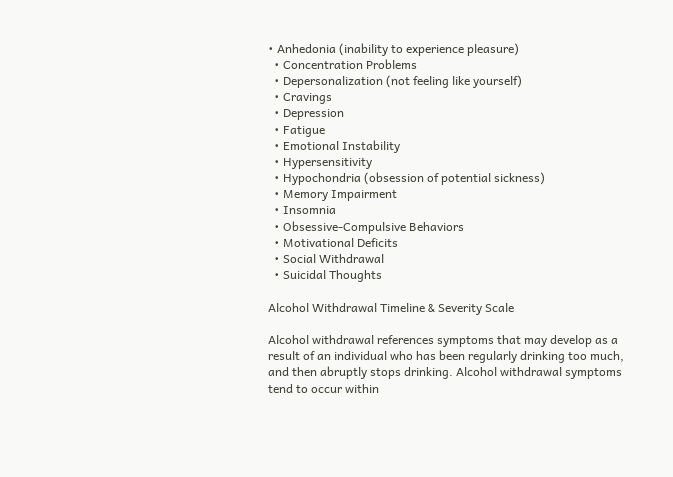• Anhedonia (inability to experience pleasure)
  • Concentration Problems
  • Depersonalization (not feeling like yourself)
  • Cravings
  • Depression
  • Fatigue
  • Emotional Instability
  • Hypersensitivity
  • Hypochondria (obsession of potential sickness)
  • Memory Impairment
  • Insomnia
  • Obsessive-Compulsive Behaviors
  • Motivational Deficits
  • Social Withdrawal
  • Suicidal Thoughts

Alcohol Withdrawal Timeline & Severity Scale

Alcohol withdrawal references symptoms that may develop as a result of an individual who has been regularly drinking too much, and then abruptly stops drinking. Alcohol withdrawal symptoms tend to occur within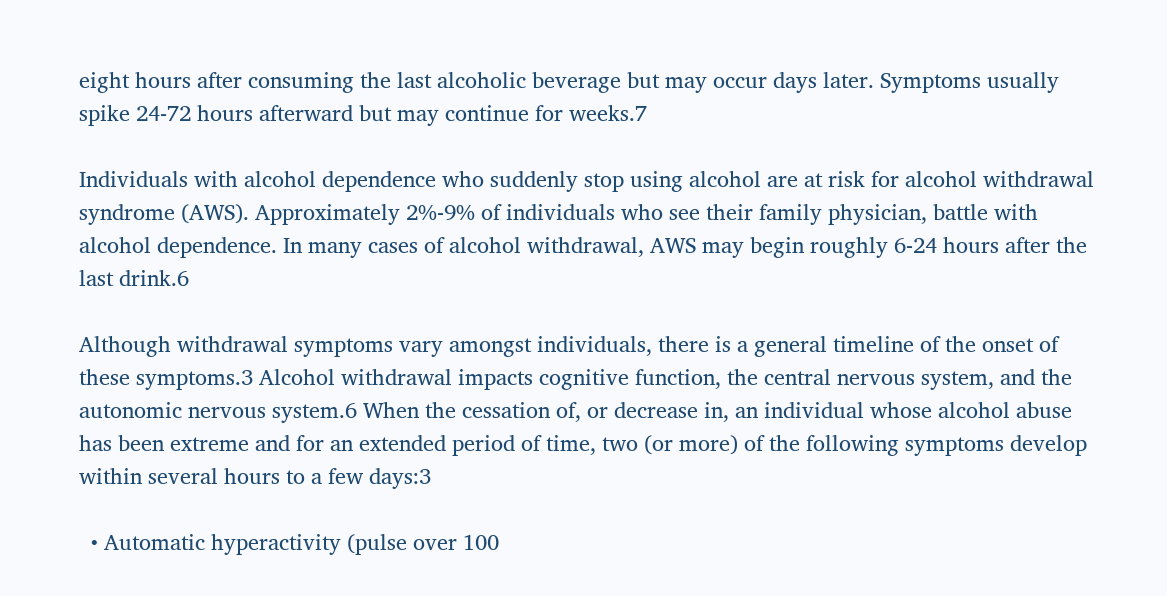eight hours after consuming the last alcoholic beverage but may occur days later. Symptoms usually spike 24-72 hours afterward but may continue for weeks.7

Individuals with alcohol dependence who suddenly stop using alcohol are at risk for alcohol withdrawal syndrome (AWS). Approximately 2%-9% of individuals who see their family physician, battle with alcohol dependence. In many cases of alcohol withdrawal, AWS may begin roughly 6-24 hours after the last drink.6

Although withdrawal symptoms vary amongst individuals, there is a general timeline of the onset of these symptoms.3 Alcohol withdrawal impacts cognitive function, the central nervous system, and the autonomic nervous system.6 When the cessation of, or decrease in, an individual whose alcohol abuse has been extreme and for an extended period of time, two (or more) of the following symptoms develop within several hours to a few days:3

  • Automatic hyperactivity (pulse over 100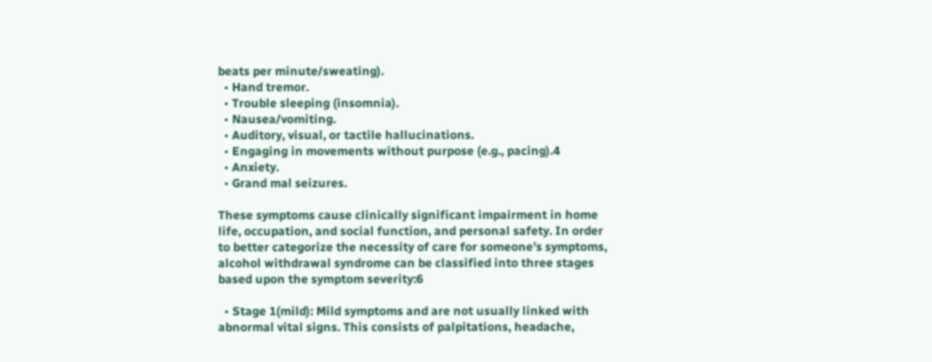beats per minute/sweating).
  • Hand tremor.
  • Trouble sleeping (insomnia).
  • Nausea/vomiting.
  • Auditory, visual, or tactile hallucinations.
  • Engaging in movements without purpose (e.g., pacing).4
  • Anxiety.
  • Grand mal seizures.

These symptoms cause clinically significant impairment in home life, occupation, and social function, and personal safety. In order to better categorize the necessity of care for someone’s symptoms, alcohol withdrawal syndrome can be classified into three stages based upon the symptom severity:6

  • Stage 1(mild): Mild symptoms and are not usually linked with abnormal vital signs. This consists of palpitations, headache,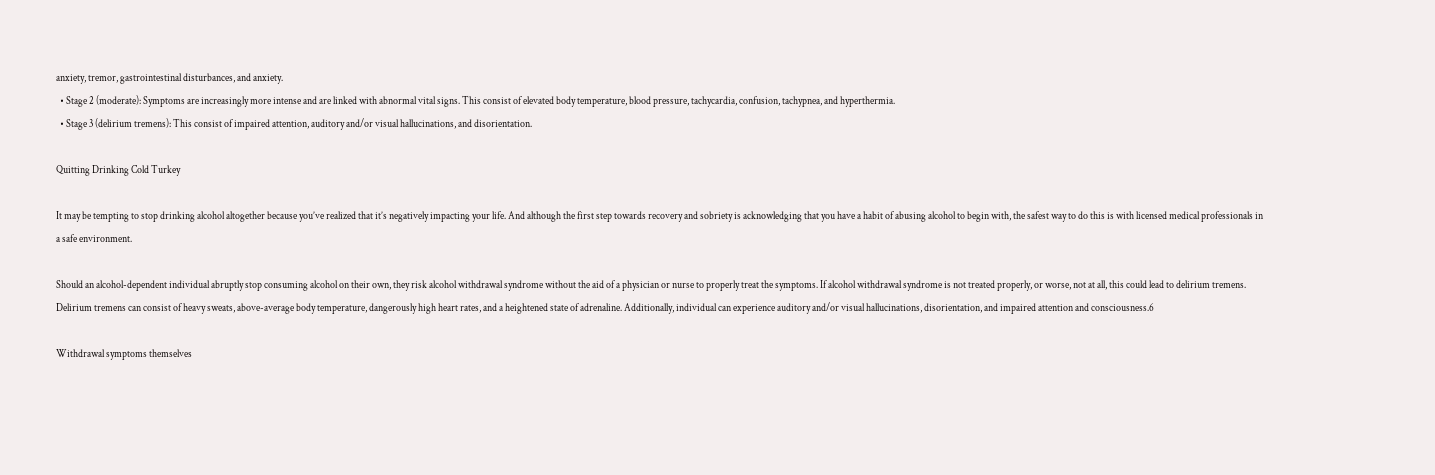anxiety, tremor, gastrointestinal disturbances, and anxiety.
  • Stage 2 (moderate): Symptoms are increasingly more intense and are linked with abnormal vital signs. This consist of elevated body temperature, blood pressure, tachycardia, confusion, tachypnea, and hyperthermia.
  • Stage 3 (delirium tremens): This consist of impaired attention, auditory and/or visual hallucinations, and disorientation.

Quitting Drinking Cold Turkey

It may be tempting to stop drinking alcohol altogether because you’ve realized that it’s negatively impacting your life. And although the first step towards recovery and sobriety is acknowledging that you have a habit of abusing alcohol to begin with, the safest way to do this is with licensed medical professionals in a safe environment.

Should an alcohol-dependent individual abruptly stop consuming alcohol on their own, they risk alcohol withdrawal syndrome without the aid of a physician or nurse to properly treat the symptoms. If alcohol withdrawal syndrome is not treated properly, or worse, not at all, this could lead to delirium tremens. Delirium tremens can consist of heavy sweats, above-average body temperature, dangerously high heart rates, and a heightened state of adrenaline. Additionally, individual can experience auditory and/or visual hallucinations, disorientation, and impaired attention and consciousness.6

Withdrawal symptoms themselves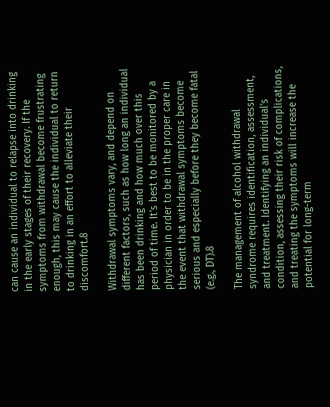can cause an individual to relapse into drinking in the early stages of their recovery. If the symptoms from withdrawal become frustrating enough, this may cause the individual to return to drinking in an effort to alleviate their discomfort.8

Withdrawal symptoms vary, and depend on different factors, such as how long an individual has been drinking and how much over this period of time. It’s best to be monitored by a physician in order to be in the proper care in the event that withdrawal symptoms become serious and especially before they become fatal (e.g., DT).8

The management of alcohol withdrawal syndrome requires identification, assessment, and treatment. Identifying an individual’s condition, assessing their risk of complications, and treating the symptoms will increase the potential for long-term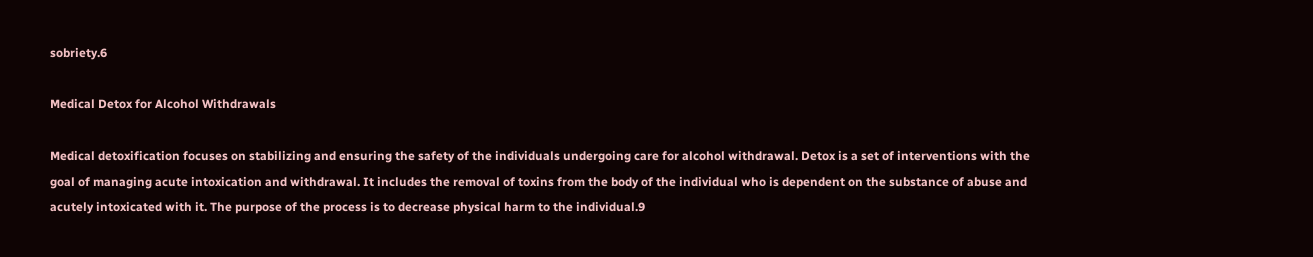sobriety.6

Medical Detox for Alcohol Withdrawals

Medical detoxification focuses on stabilizing and ensuring the safety of the individuals undergoing care for alcohol withdrawal. Detox is a set of interventions with the goal of managing acute intoxication and withdrawal. It includes the removal of toxins from the body of the individual who is dependent on the substance of abuse and acutely intoxicated with it. The purpose of the process is to decrease physical harm to the individual.9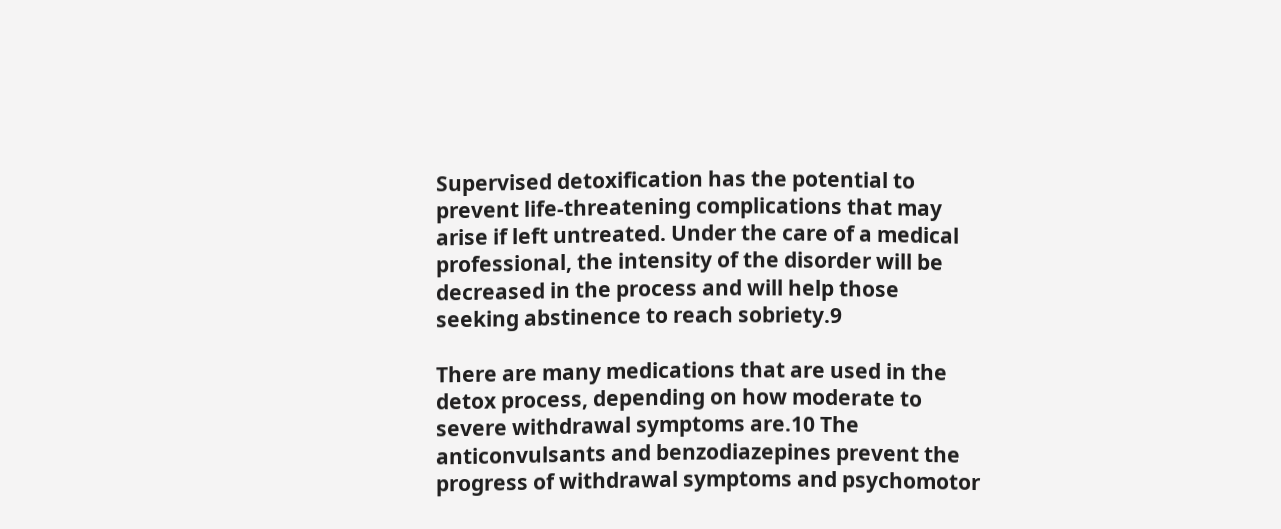Supervised detoxification has the potential to prevent life-threatening complications that may arise if left untreated. Under the care of a medical professional, the intensity of the disorder will be decreased in the process and will help those seeking abstinence to reach sobriety.9

There are many medications that are used in the detox process, depending on how moderate to severe withdrawal symptoms are.10 The anticonvulsants and benzodiazepines prevent the progress of withdrawal symptoms and psychomotor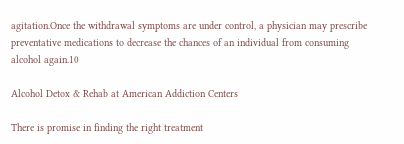agitation.Once the withdrawal symptoms are under control, a physician may prescribe preventative medications to decrease the chances of an individual from consuming alcohol again.10

Alcohol Detox & Rehab at American Addiction Centers

There is promise in finding the right treatment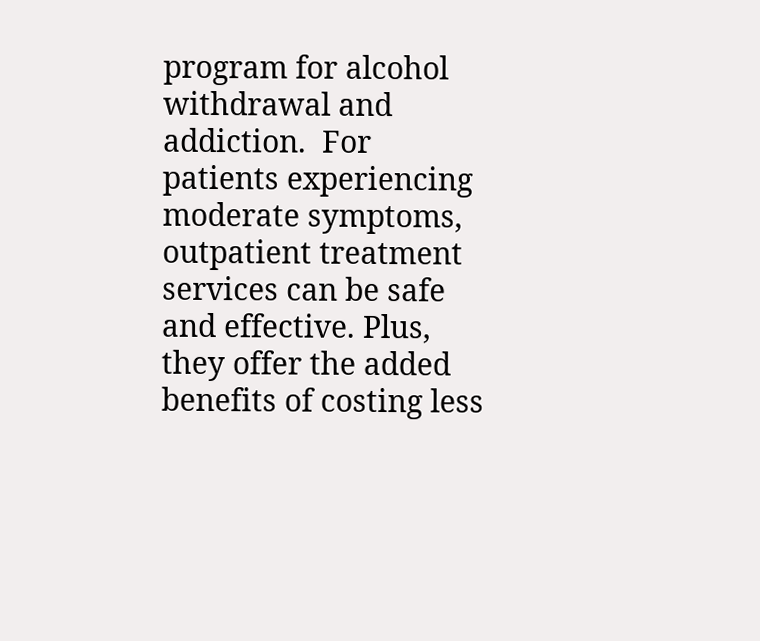program for alcohol withdrawal and addiction.  For patients experiencing moderate symptoms, outpatient treatment services can be safe and effective. Plus, they offer the added benefits of costing less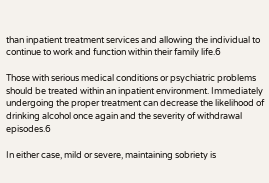than inpatient treatment services and allowing the individual to continue to work and function within their family life.6

Those with serious medical conditions or psychiatric problems should be treated within an inpatient environment. Immediately undergoing the proper treatment can decrease the likelihood of drinking alcohol once again and the severity of withdrawal episodes.6

In either case, mild or severe, maintaining sobriety is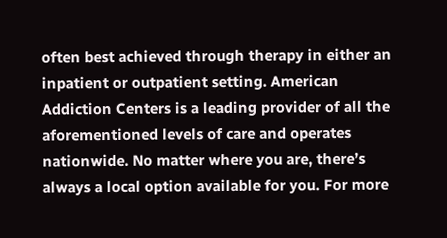often best achieved through therapy in either an inpatient or outpatient setting. American Addiction Centers is a leading provider of all the aforementioned levels of care and operates nationwide. No matter where you are, there’s always a local option available for you. For more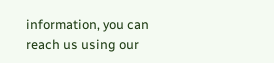information, you can reach us using our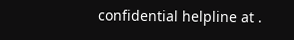confidential helpline at .